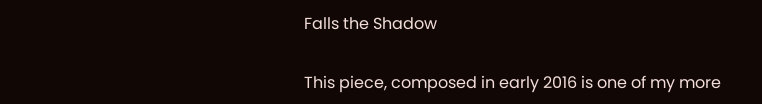Falls the Shadow

This piece, composed in early 2016 is one of my more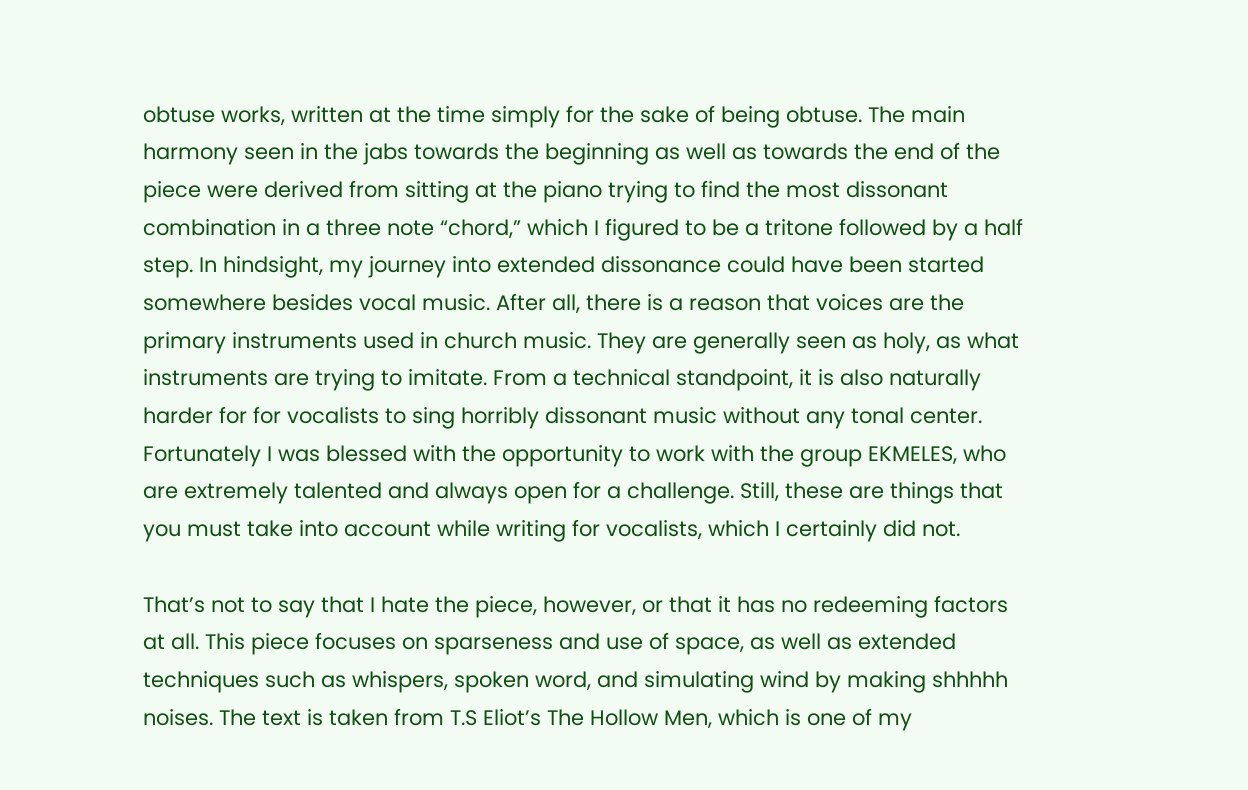obtuse works, written at the time simply for the sake of being obtuse. The main harmony seen in the jabs towards the beginning as well as towards the end of the piece were derived from sitting at the piano trying to find the most dissonant combination in a three note “chord,” which I figured to be a tritone followed by a half step. In hindsight, my journey into extended dissonance could have been started somewhere besides vocal music. After all, there is a reason that voices are the primary instruments used in church music. They are generally seen as holy, as what instruments are trying to imitate. From a technical standpoint, it is also naturally harder for for vocalists to sing horribly dissonant music without any tonal center. Fortunately I was blessed with the opportunity to work with the group EKMELES, who are extremely talented and always open for a challenge. Still, these are things that you must take into account while writing for vocalists, which I certainly did not.

That’s not to say that I hate the piece, however, or that it has no redeeming factors at all. This piece focuses on sparseness and use of space, as well as extended techniques such as whispers, spoken word, and simulating wind by making shhhhh noises. The text is taken from T.S Eliot’s The Hollow Men, which is one of my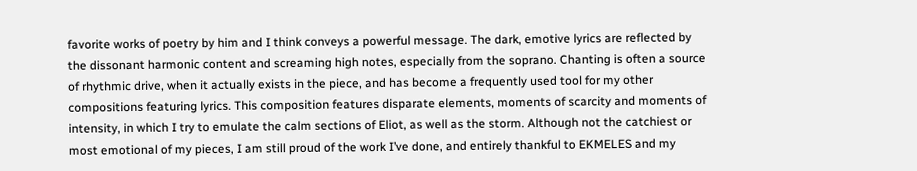favorite works of poetry by him and I think conveys a powerful message. The dark, emotive lyrics are reflected by the dissonant harmonic content and screaming high notes, especially from the soprano. Chanting is often a source of rhythmic drive, when it actually exists in the piece, and has become a frequently used tool for my other compositions featuring lyrics. This composition features disparate elements, moments of scarcity and moments of intensity, in which I try to emulate the calm sections of Eliot, as well as the storm. Although not the catchiest or most emotional of my pieces, I am still proud of the work I’ve done, and entirely thankful to EKMELES and my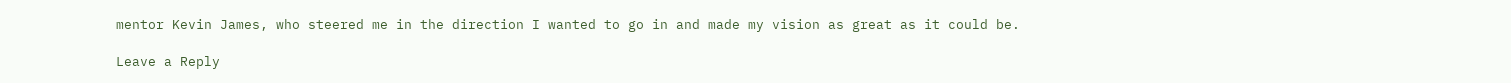mentor Kevin James, who steered me in the direction I wanted to go in and made my vision as great as it could be.

Leave a Reply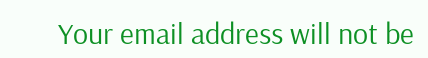Your email address will not be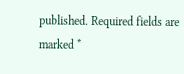published. Required fields are marked *